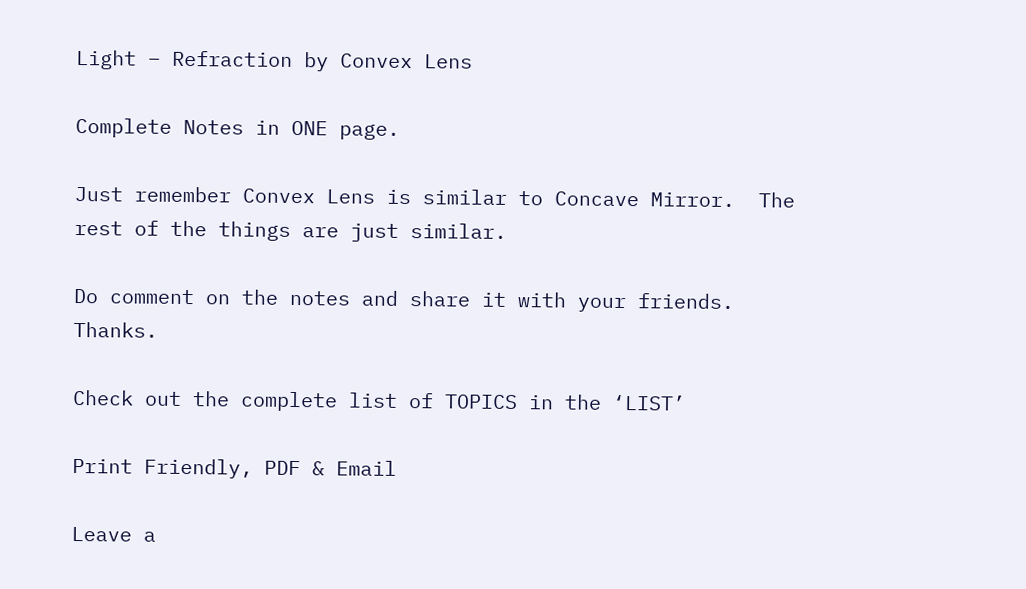Light – Refraction by Convex Lens

Complete Notes in ONE page.

Just remember Convex Lens is similar to Concave Mirror.  The rest of the things are just similar.

Do comment on the notes and share it with your friends. Thanks.

Check out the complete list of TOPICS in the ‘LIST’

Print Friendly, PDF & Email

Leave a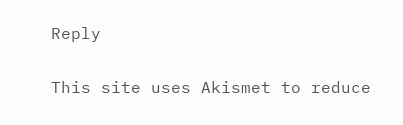Reply

This site uses Akismet to reduce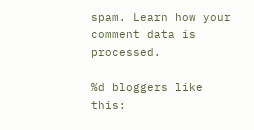spam. Learn how your comment data is processed.

%d bloggers like this: